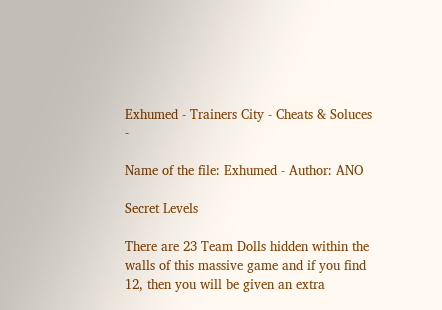Exhumed - Trainers City - Cheats & Soluces -

Name of the file: Exhumed - Author: ANO

Secret Levels

There are 23 Team Dolls hidden within the walls of this massive game and if you find 12, then you will be given an extra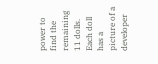power to find the remaining 11 dolls. Each doll has a picture of a developer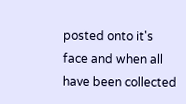posted onto it's face and when all have been collected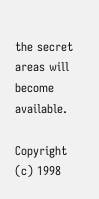the secret areas will become available.

Copyright (c) 1998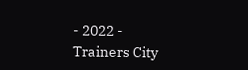- 2022 - Trainers City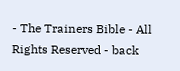- The Trainers Bible - All Rights Reserved - back